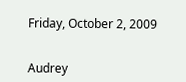Friday, October 2, 2009


Audrey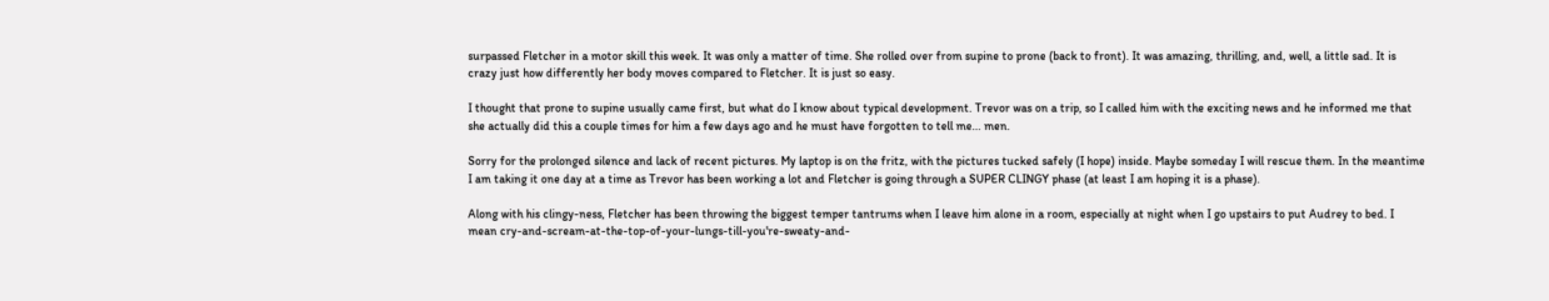surpassed Fletcher in a motor skill this week. It was only a matter of time. She rolled over from supine to prone (back to front). It was amazing, thrilling, and, well, a little sad. It is crazy just how differently her body moves compared to Fletcher. It is just so easy.

I thought that prone to supine usually came first, but what do I know about typical development. Trevor was on a trip, so I called him with the exciting news and he informed me that she actually did this a couple times for him a few days ago and he must have forgotten to tell me... men.

Sorry for the prolonged silence and lack of recent pictures. My laptop is on the fritz, with the pictures tucked safely (I hope) inside. Maybe someday I will rescue them. In the meantime I am taking it one day at a time as Trevor has been working a lot and Fletcher is going through a SUPER CLINGY phase (at least I am hoping it is a phase).

Along with his clingy-ness, Fletcher has been throwing the biggest temper tantrums when I leave him alone in a room, especially at night when I go upstairs to put Audrey to bed. I mean cry-and-scream-at-the-top-of-your-lungs-till-you're-sweaty-and-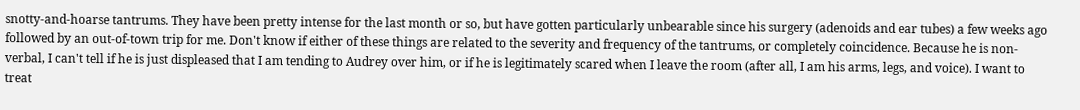snotty-and-hoarse tantrums. They have been pretty intense for the last month or so, but have gotten particularly unbearable since his surgery (adenoids and ear tubes) a few weeks ago followed by an out-of-town trip for me. Don't know if either of these things are related to the severity and frequency of the tantrums, or completely coincidence. Because he is non-verbal, I can't tell if he is just displeased that I am tending to Audrey over him, or if he is legitimately scared when I leave the room (after all, I am his arms, legs, and voice). I want to treat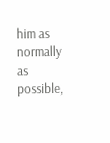him as normally as possible,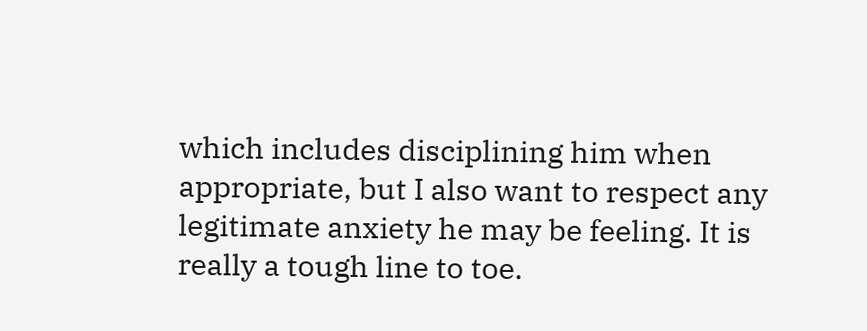which includes disciplining him when appropriate, but I also want to respect any legitimate anxiety he may be feeling. It is really a tough line to toe.